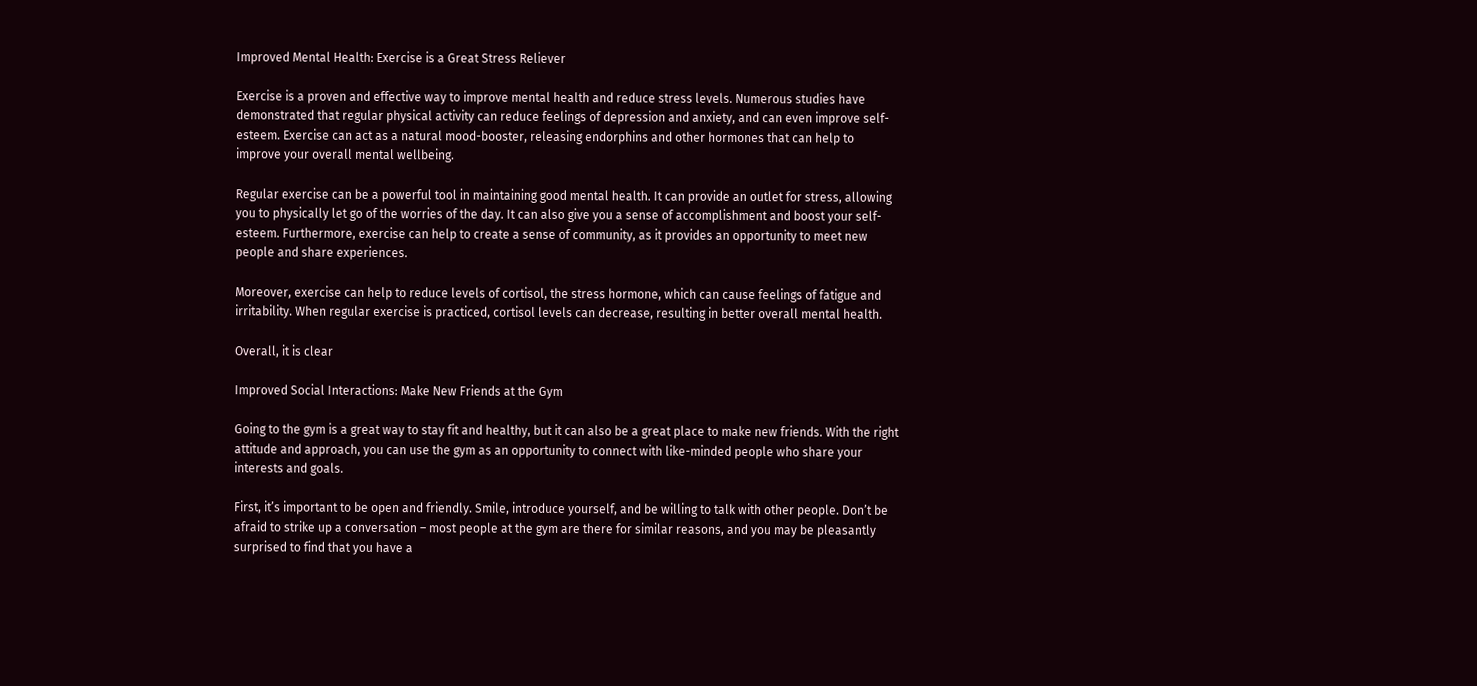Improved Mental Health: Exercise is a Great Stress Reliever

Exercise is a proven and effective way to improve mental health and reduce stress levels. Numerous studies have demonstrated that regular physical activity can reduce feelings of depression and anxiety, and can even improve self-esteem. Exercise can act as a natural mood-booster, releasing endorphins and other hormones that can help to improve your overall mental wellbeing.

Regular exercise can be a powerful tool in maintaining good mental health. It can provide an outlet for stress, allowing you to physically let go of the worries of the day. It can also give you a sense of accomplishment and boost your self-esteem. Furthermore, exercise can help to create a sense of community, as it provides an opportunity to meet new people and share experiences.

Moreover, exercise can help to reduce levels of cortisol, the stress hormone, which can cause feelings of fatigue and irritability. When regular exercise is practiced, cortisol levels can decrease, resulting in better overall mental health.

Overall, it is clear

Improved Social Interactions: Make New Friends at the Gym

Going to the gym is a great way to stay fit and healthy, but it can also be a great place to make new friends. With the right attitude and approach, you can use the gym as an opportunity to connect with like-minded people who share your interests and goals.

First, it’s important to be open and friendly. Smile, introduce yourself, and be willing to talk with other people. Don’t be afraid to strike up a conversation – most people at the gym are there for similar reasons, and you may be pleasantly surprised to find that you have a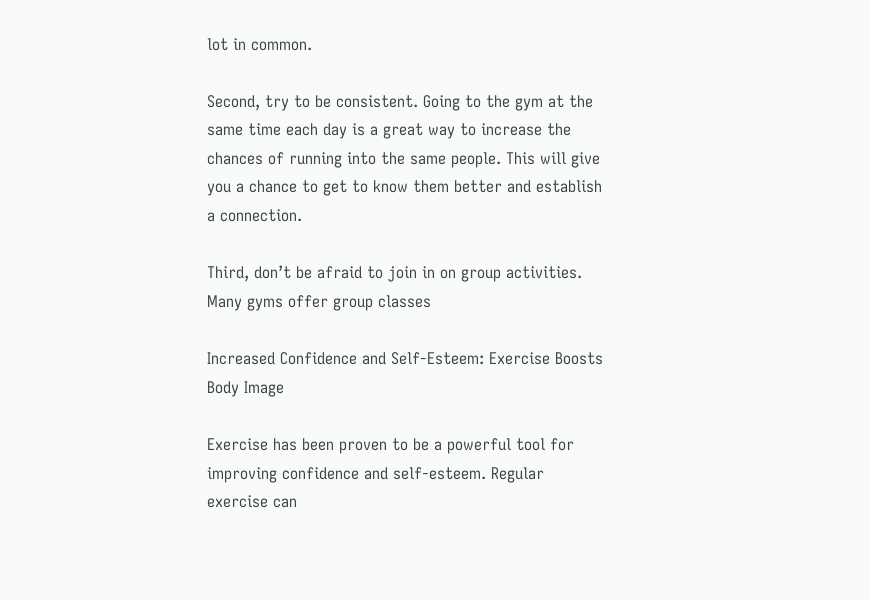lot in common.

Second, try to be consistent. Going to the gym at the same time each day is a great way to increase the chances of running into the same people. This will give you a chance to get to know them better and establish a connection.

Third, don’t be afraid to join in on group activities. Many gyms offer group classes

Increased Confidence and Self-Esteem: Exercise Boosts Body Image

Exercise has been proven to be a powerful tool for improving confidence and self-esteem. Regular exercise can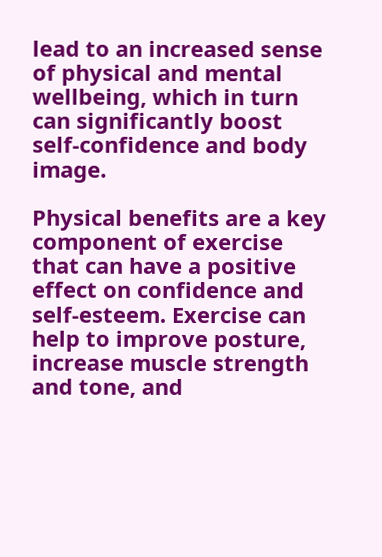lead to an increased sense of physical and mental wellbeing, which in turn can significantly boost self-confidence and body image.

Physical benefits are a key component of exercise that can have a positive effect on confidence and self-esteem. Exercise can help to improve posture, increase muscle strength and tone, and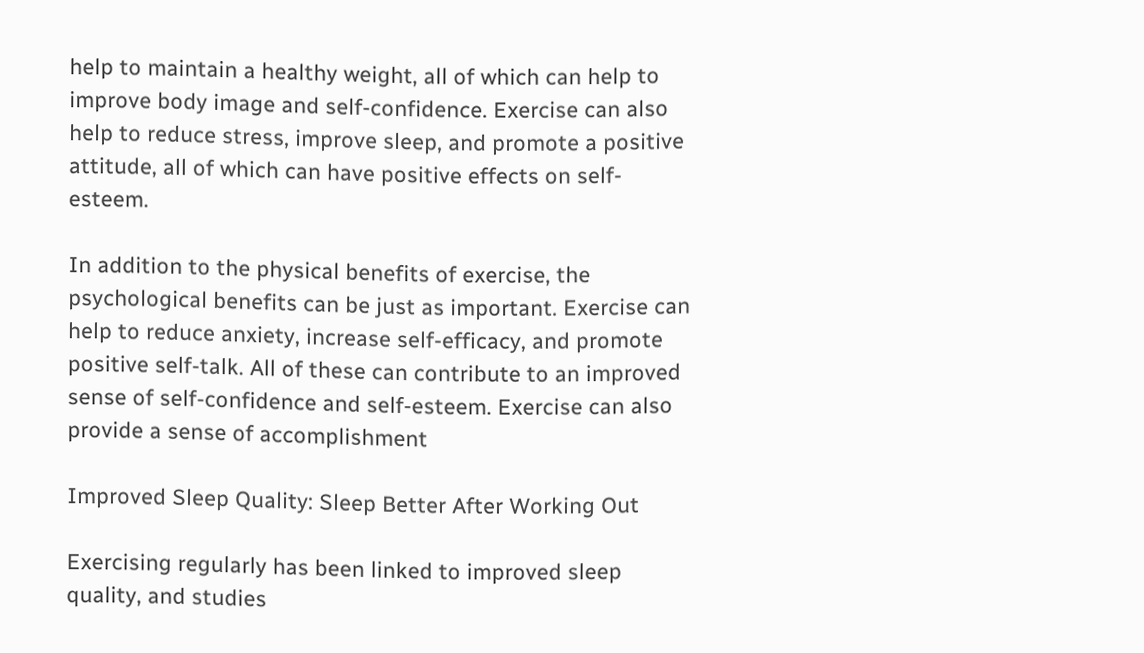help to maintain a healthy weight, all of which can help to improve body image and self-confidence. Exercise can also help to reduce stress, improve sleep, and promote a positive attitude, all of which can have positive effects on self-esteem.

In addition to the physical benefits of exercise, the psychological benefits can be just as important. Exercise can help to reduce anxiety, increase self-efficacy, and promote positive self-talk. All of these can contribute to an improved sense of self-confidence and self-esteem. Exercise can also provide a sense of accomplishment

Improved Sleep Quality: Sleep Better After Working Out

Exercising regularly has been linked to improved sleep quality, and studies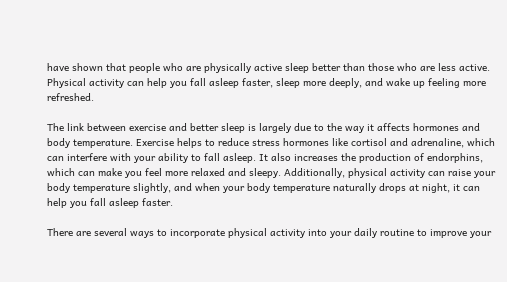have shown that people who are physically active sleep better than those who are less active. Physical activity can help you fall asleep faster, sleep more deeply, and wake up feeling more refreshed.

The link between exercise and better sleep is largely due to the way it affects hormones and body temperature. Exercise helps to reduce stress hormones like cortisol and adrenaline, which can interfere with your ability to fall asleep. It also increases the production of endorphins, which can make you feel more relaxed and sleepy. Additionally, physical activity can raise your body temperature slightly, and when your body temperature naturally drops at night, it can help you fall asleep faster.

There are several ways to incorporate physical activity into your daily routine to improve your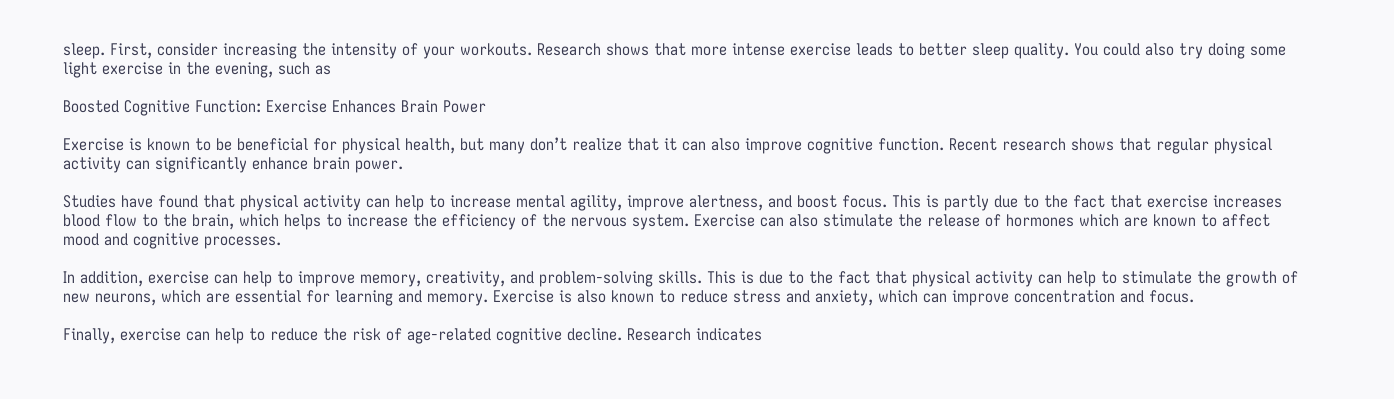sleep. First, consider increasing the intensity of your workouts. Research shows that more intense exercise leads to better sleep quality. You could also try doing some light exercise in the evening, such as

Boosted Cognitive Function: Exercise Enhances Brain Power

Exercise is known to be beneficial for physical health, but many don’t realize that it can also improve cognitive function. Recent research shows that regular physical activity can significantly enhance brain power.

Studies have found that physical activity can help to increase mental agility, improve alertness, and boost focus. This is partly due to the fact that exercise increases blood flow to the brain, which helps to increase the efficiency of the nervous system. Exercise can also stimulate the release of hormones which are known to affect mood and cognitive processes.

In addition, exercise can help to improve memory, creativity, and problem-solving skills. This is due to the fact that physical activity can help to stimulate the growth of new neurons, which are essential for learning and memory. Exercise is also known to reduce stress and anxiety, which can improve concentration and focus.

Finally, exercise can help to reduce the risk of age-related cognitive decline. Research indicates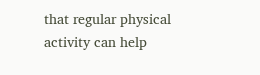that regular physical activity can help